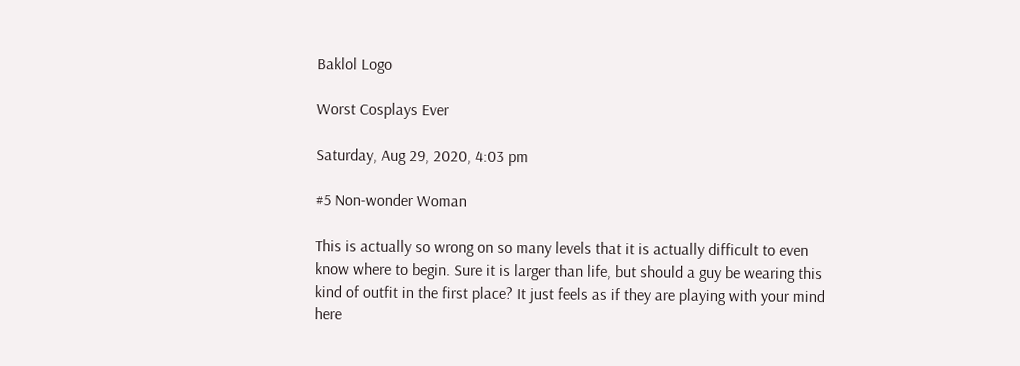Baklol Logo

Worst Cosplays Ever

Saturday, Aug 29, 2020, 4:03 pm

#5 Non-wonder Woman

This is actually so wrong on so many levels that it is actually difficult to even know where to begin. Sure it is larger than life, but should a guy be wearing this kind of outfit in the first place? It just feels as if they are playing with your mind here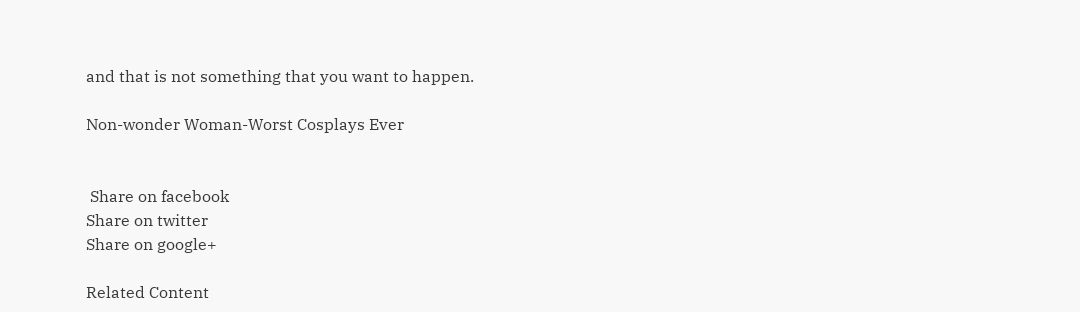and that is not something that you want to happen.

Non-wonder Woman-Worst Cosplays Ever


 Share on facebook
Share on twitter
Share on google+

Related Content